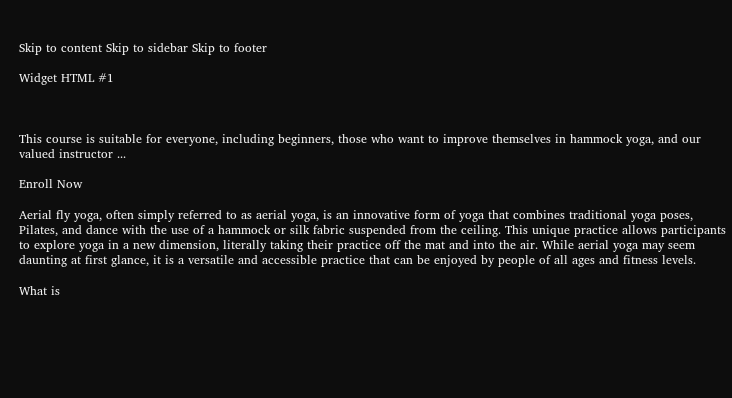Skip to content Skip to sidebar Skip to footer

Widget HTML #1



This course is suitable for everyone, including beginners, those who want to improve themselves in hammock yoga, and our valued instructor ...

Enroll Now

Aerial fly yoga, often simply referred to as aerial yoga, is an innovative form of yoga that combines traditional yoga poses, Pilates, and dance with the use of a hammock or silk fabric suspended from the ceiling. This unique practice allows participants to explore yoga in a new dimension, literally taking their practice off the mat and into the air. While aerial yoga may seem daunting at first glance, it is a versatile and accessible practice that can be enjoyed by people of all ages and fitness levels.

What is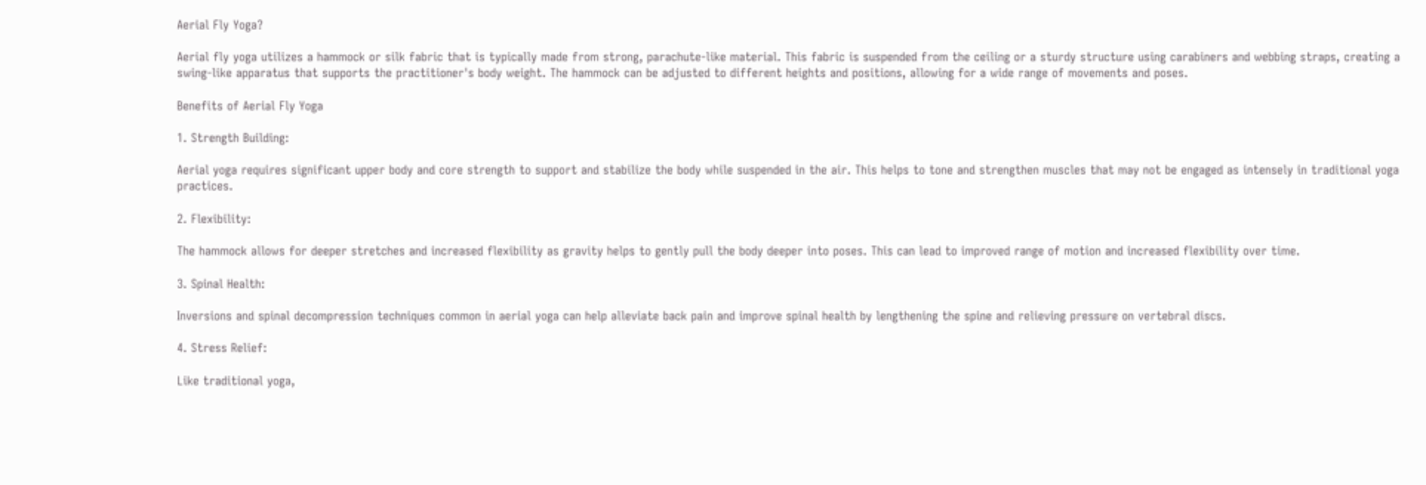Aerial Fly Yoga?

Aerial fly yoga utilizes a hammock or silk fabric that is typically made from strong, parachute-like material. This fabric is suspended from the ceiling or a sturdy structure using carabiners and webbing straps, creating a swing-like apparatus that supports the practitioner's body weight. The hammock can be adjusted to different heights and positions, allowing for a wide range of movements and poses.

Benefits of Aerial Fly Yoga

1. Strength Building:

Aerial yoga requires significant upper body and core strength to support and stabilize the body while suspended in the air. This helps to tone and strengthen muscles that may not be engaged as intensely in traditional yoga practices.

2. Flexibility:

The hammock allows for deeper stretches and increased flexibility as gravity helps to gently pull the body deeper into poses. This can lead to improved range of motion and increased flexibility over time.

3. Spinal Health:

Inversions and spinal decompression techniques common in aerial yoga can help alleviate back pain and improve spinal health by lengthening the spine and relieving pressure on vertebral discs.

4. Stress Relief:

Like traditional yoga,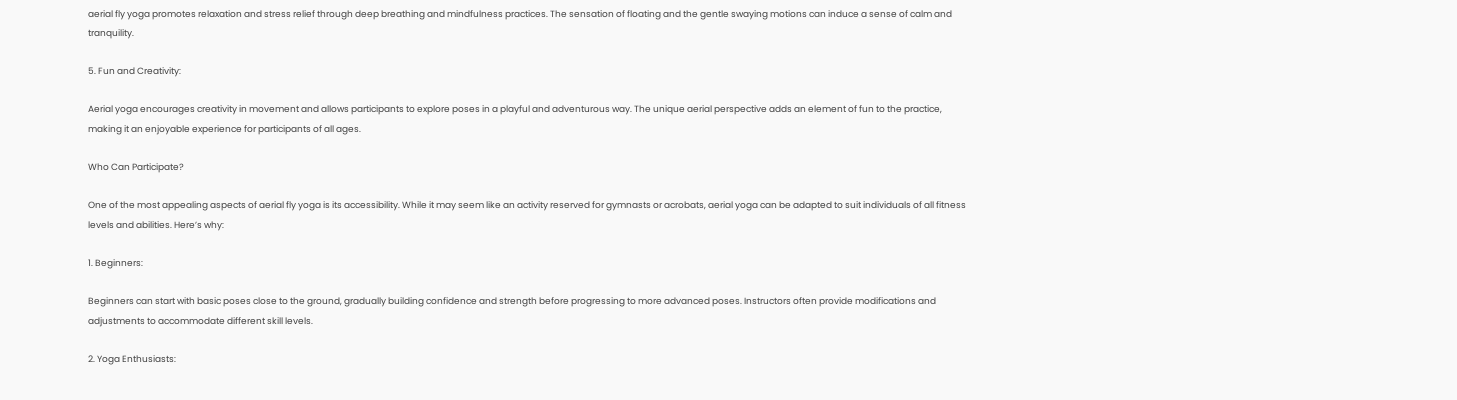aerial fly yoga promotes relaxation and stress relief through deep breathing and mindfulness practices. The sensation of floating and the gentle swaying motions can induce a sense of calm and tranquility.

5. Fun and Creativity:

Aerial yoga encourages creativity in movement and allows participants to explore poses in a playful and adventurous way. The unique aerial perspective adds an element of fun to the practice, making it an enjoyable experience for participants of all ages.

Who Can Participate?

One of the most appealing aspects of aerial fly yoga is its accessibility. While it may seem like an activity reserved for gymnasts or acrobats, aerial yoga can be adapted to suit individuals of all fitness levels and abilities. Here’s why:

1. Beginners:

Beginners can start with basic poses close to the ground, gradually building confidence and strength before progressing to more advanced poses. Instructors often provide modifications and adjustments to accommodate different skill levels.

2. Yoga Enthusiasts: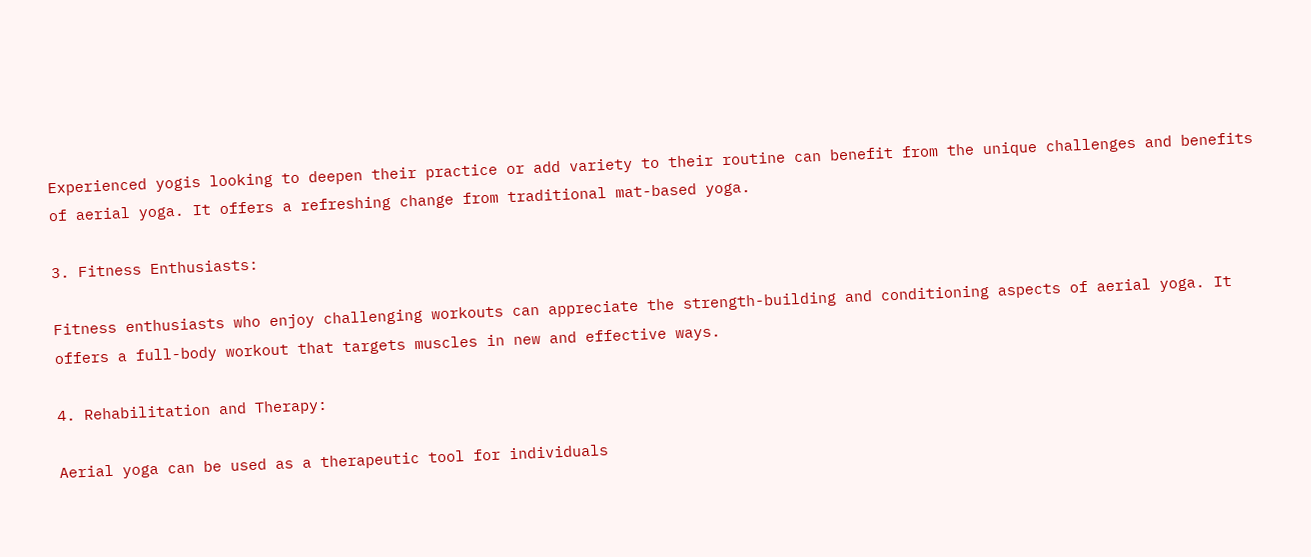Experienced yogis looking to deepen their practice or add variety to their routine can benefit from the unique challenges and benefits of aerial yoga. It offers a refreshing change from traditional mat-based yoga.

3. Fitness Enthusiasts:

Fitness enthusiasts who enjoy challenging workouts can appreciate the strength-building and conditioning aspects of aerial yoga. It offers a full-body workout that targets muscles in new and effective ways.

4. Rehabilitation and Therapy:

Aerial yoga can be used as a therapeutic tool for individuals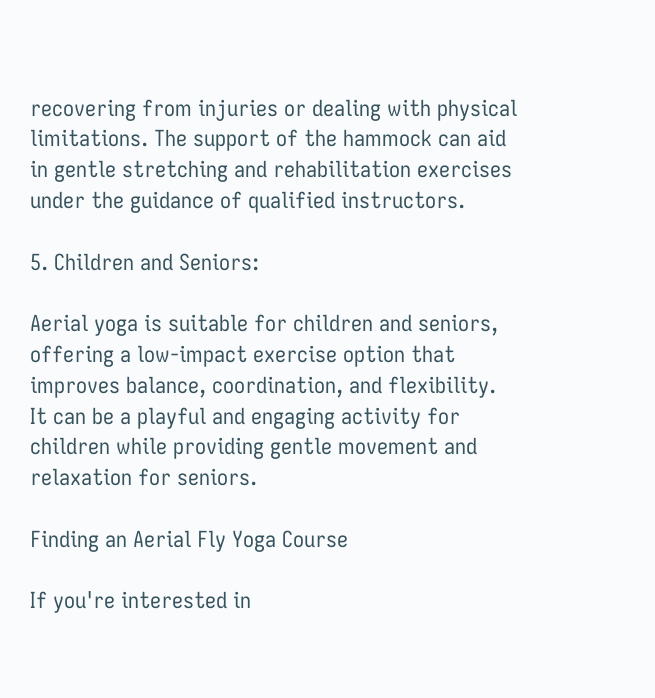recovering from injuries or dealing with physical limitations. The support of the hammock can aid in gentle stretching and rehabilitation exercises under the guidance of qualified instructors.

5. Children and Seniors:

Aerial yoga is suitable for children and seniors, offering a low-impact exercise option that improves balance, coordination, and flexibility. It can be a playful and engaging activity for children while providing gentle movement and relaxation for seniors.

Finding an Aerial Fly Yoga Course

If you're interested in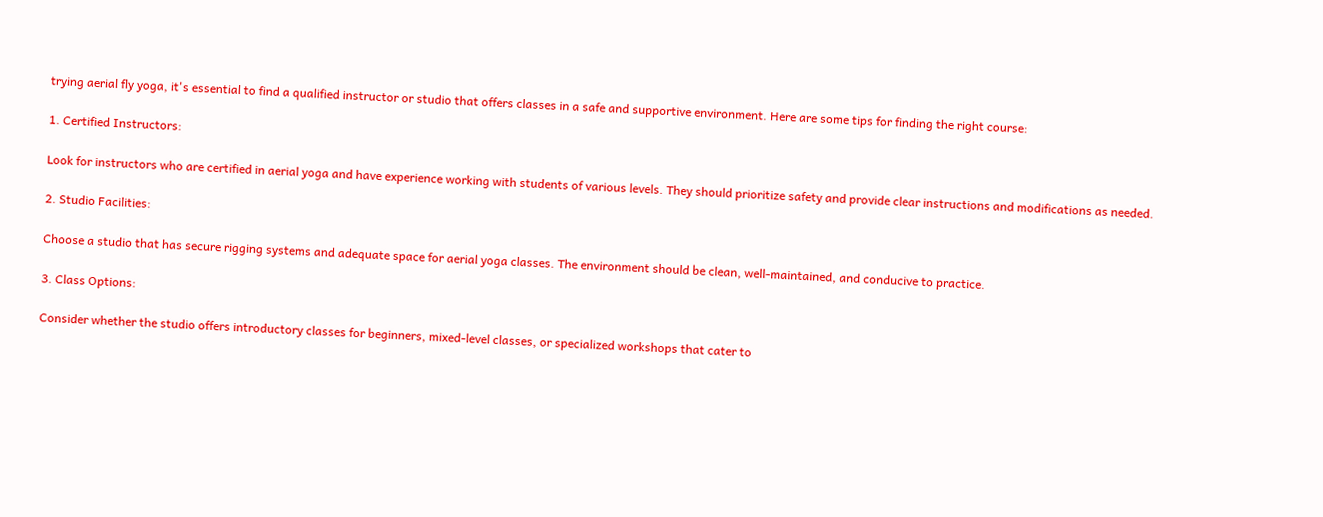trying aerial fly yoga, it's essential to find a qualified instructor or studio that offers classes in a safe and supportive environment. Here are some tips for finding the right course:

1. Certified Instructors:

Look for instructors who are certified in aerial yoga and have experience working with students of various levels. They should prioritize safety and provide clear instructions and modifications as needed.

2. Studio Facilities:

Choose a studio that has secure rigging systems and adequate space for aerial yoga classes. The environment should be clean, well-maintained, and conducive to practice.

3. Class Options:

Consider whether the studio offers introductory classes for beginners, mixed-level classes, or specialized workshops that cater to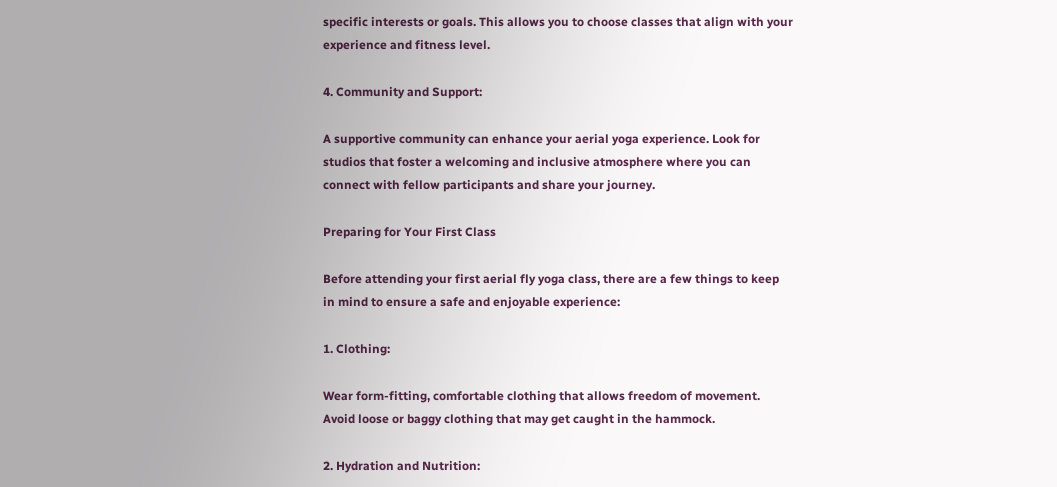specific interests or goals. This allows you to choose classes that align with your experience and fitness level.

4. Community and Support:

A supportive community can enhance your aerial yoga experience. Look for studios that foster a welcoming and inclusive atmosphere where you can connect with fellow participants and share your journey.

Preparing for Your First Class

Before attending your first aerial fly yoga class, there are a few things to keep in mind to ensure a safe and enjoyable experience:

1. Clothing:

Wear form-fitting, comfortable clothing that allows freedom of movement. Avoid loose or baggy clothing that may get caught in the hammock.

2. Hydration and Nutrition: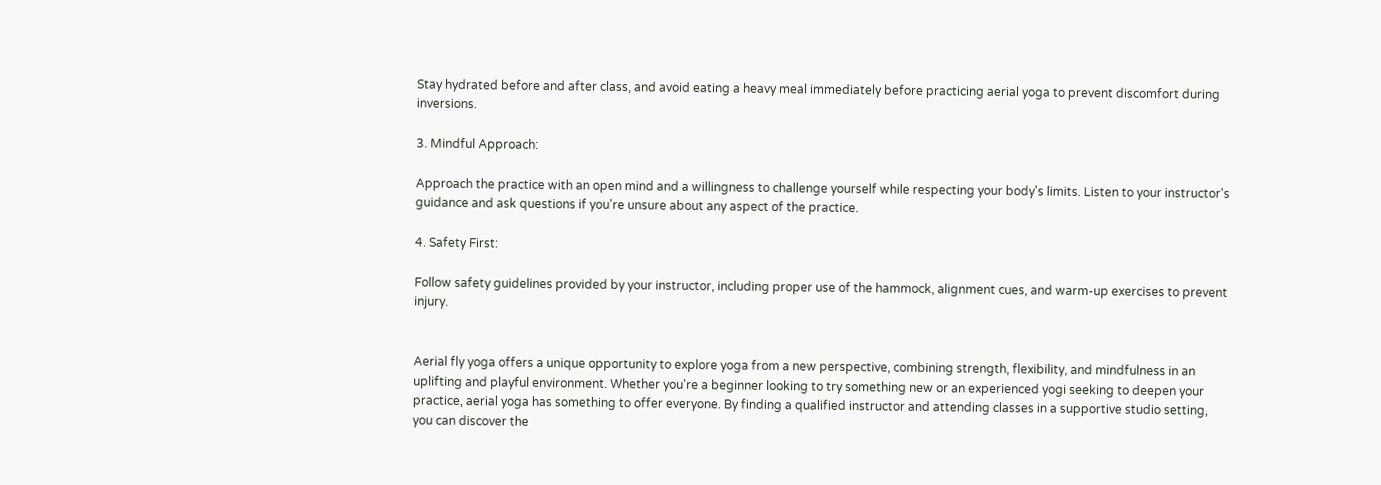Stay hydrated before and after class, and avoid eating a heavy meal immediately before practicing aerial yoga to prevent discomfort during inversions.

3. Mindful Approach:

Approach the practice with an open mind and a willingness to challenge yourself while respecting your body's limits. Listen to your instructor's guidance and ask questions if you're unsure about any aspect of the practice.

4. Safety First:

Follow safety guidelines provided by your instructor, including proper use of the hammock, alignment cues, and warm-up exercises to prevent injury.


Aerial fly yoga offers a unique opportunity to explore yoga from a new perspective, combining strength, flexibility, and mindfulness in an uplifting and playful environment. Whether you're a beginner looking to try something new or an experienced yogi seeking to deepen your practice, aerial yoga has something to offer everyone. By finding a qualified instructor and attending classes in a supportive studio setting, you can discover the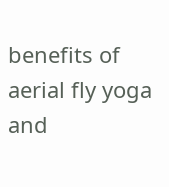benefits of aerial fly yoga and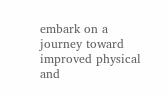embark on a journey toward improved physical and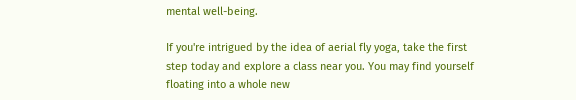mental well-being.

If you're intrigued by the idea of aerial fly yoga, take the first step today and explore a class near you. You may find yourself floating into a whole new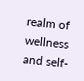realm of wellness and self-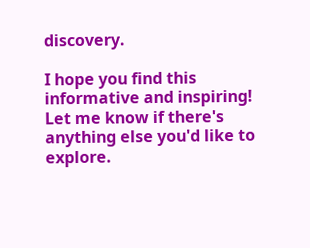discovery.

I hope you find this informative and inspiring! Let me know if there's anything else you'd like to explore.